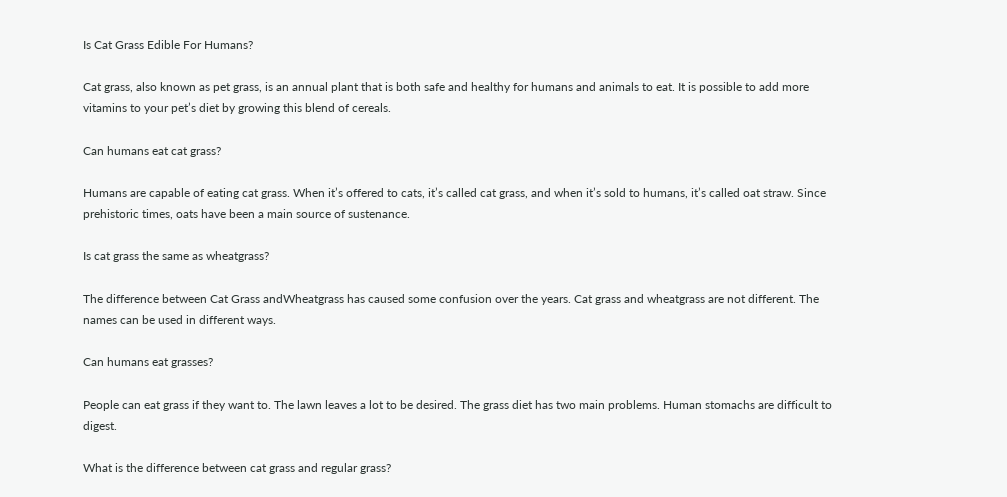Is Cat Grass Edible For Humans?

Cat grass, also known as pet grass, is an annual plant that is both safe and healthy for humans and animals to eat. It is possible to add more vitamins to your pet’s diet by growing this blend of cereals.

Can humans eat cat grass?

Humans are capable of eating cat grass. When it’s offered to cats, it’s called cat grass, and when it’s sold to humans, it’s called oat straw. Since prehistoric times, oats have been a main source of sustenance.

Is cat grass the same as wheatgrass?

The difference between Cat Grass andWheatgrass has caused some confusion over the years. Cat grass and wheatgrass are not different. The names can be used in different ways.

Can humans eat grasses?

People can eat grass if they want to. The lawn leaves a lot to be desired. The grass diet has two main problems. Human stomachs are difficult to digest.

What is the difference between cat grass and regular grass?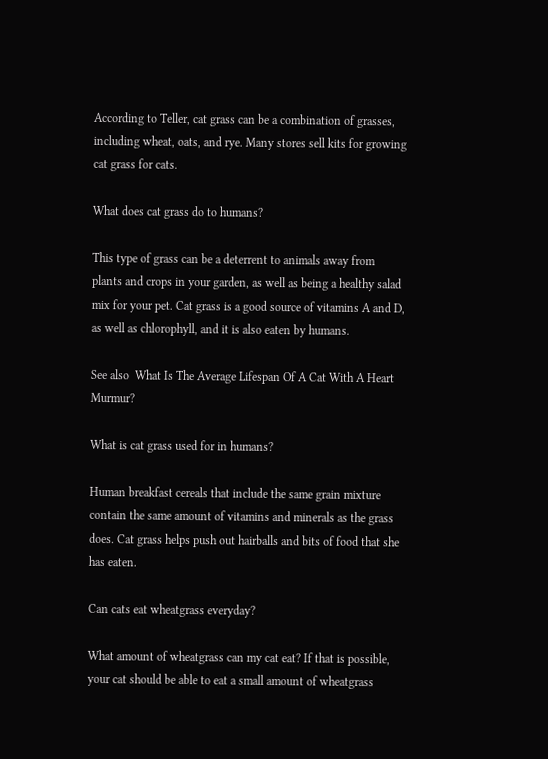According to Teller, cat grass can be a combination of grasses, including wheat, oats, and rye. Many stores sell kits for growing cat grass for cats.

What does cat grass do to humans?

This type of grass can be a deterrent to animals away from plants and crops in your garden, as well as being a healthy salad mix for your pet. Cat grass is a good source of vitamins A and D, as well as chlorophyll, and it is also eaten by humans.

See also  What Is The Average Lifespan Of A Cat With A Heart Murmur?

What is cat grass used for in humans?

Human breakfast cereals that include the same grain mixture contain the same amount of vitamins and minerals as the grass does. Cat grass helps push out hairballs and bits of food that she has eaten.

Can cats eat wheatgrass everyday?

What amount of wheatgrass can my cat eat? If that is possible, your cat should be able to eat a small amount of wheatgrass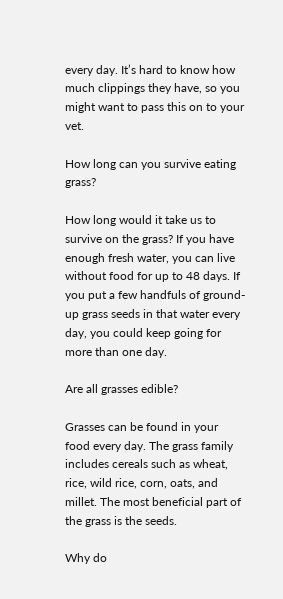every day. It’s hard to know how much clippings they have, so you might want to pass this on to your vet.

How long can you survive eating grass?

How long would it take us to survive on the grass? If you have enough fresh water, you can live without food for up to 48 days. If you put a few handfuls of ground-up grass seeds in that water every day, you could keep going for more than one day.

Are all grasses edible?

Grasses can be found in your food every day. The grass family includes cereals such as wheat, rice, wild rice, corn, oats, and millet. The most beneficial part of the grass is the seeds.

Why do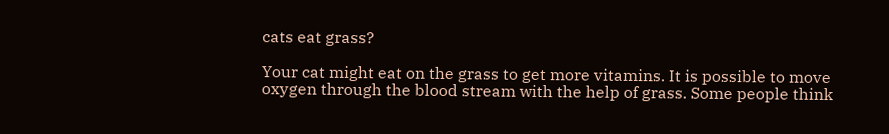cats eat grass?

Your cat might eat on the grass to get more vitamins. It is possible to move oxygen through the blood stream with the help of grass. Some people think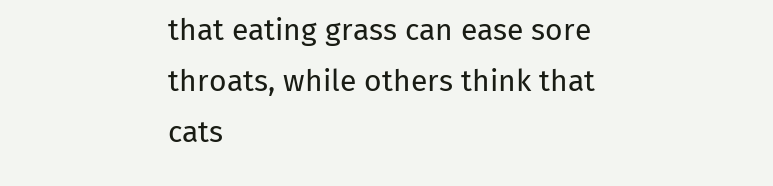that eating grass can ease sore throats, while others think that cats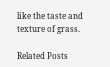like the taste and texture of grass.

Related Posts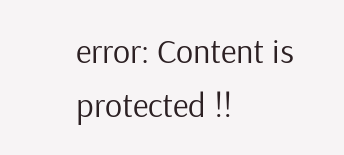error: Content is protected !!